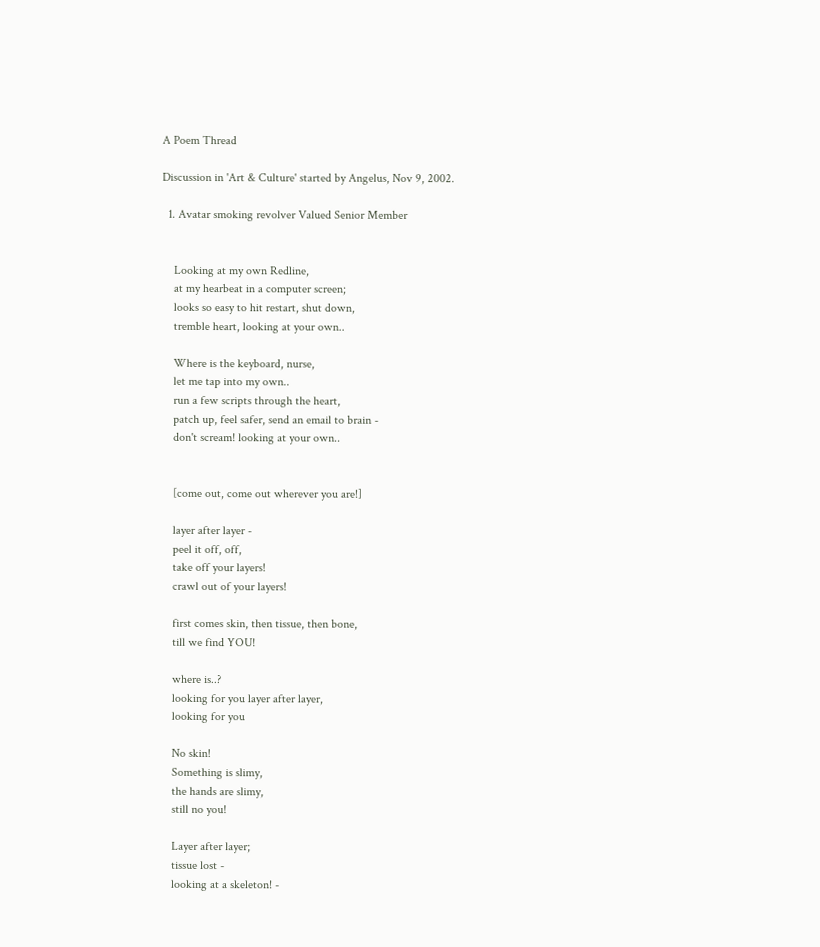A Poem Thread

Discussion in 'Art & Culture' started by Angelus, Nov 9, 2002.

  1. Avatar smoking revolver Valued Senior Member


    Looking at my own Redline,
    at my hearbeat in a computer screen;
    looks so easy to hit restart, shut down,
    tremble heart, looking at your own..

    Where is the keyboard, nurse,
    let me tap into my own..
    run a few scripts through the heart,
    patch up, feel safer, send an email to brain -
    don't scream! looking at your own..


    [come out, come out wherever you are!]

    layer after layer -
    peel it off, off,
    take off your layers!
    crawl out of your layers!

    first comes skin, then tissue, then bone,
    till we find YOU!

    where is..?
    looking for you layer after layer,
    looking for you

    No skin!
    Something is slimy,
    the hands are slimy,
    still no you!

    Layer after layer;
    tissue lost -
    looking at a skeleton! -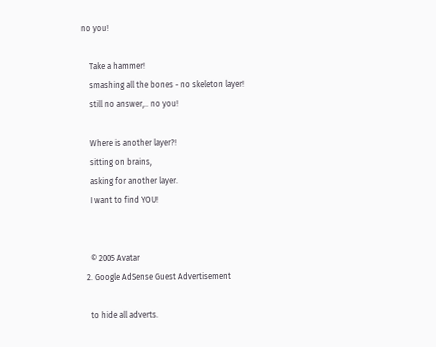no you!

    Take a hammer!
    smashing all the bones - no skeleton layer!
    still no answer,.. no you!

    Where is another layer?!
    sitting on brains,
    asking for another layer.
    I want to find YOU!


    © 2005 Avatar
  2. Google AdSense Guest Advertisement

    to hide all adverts.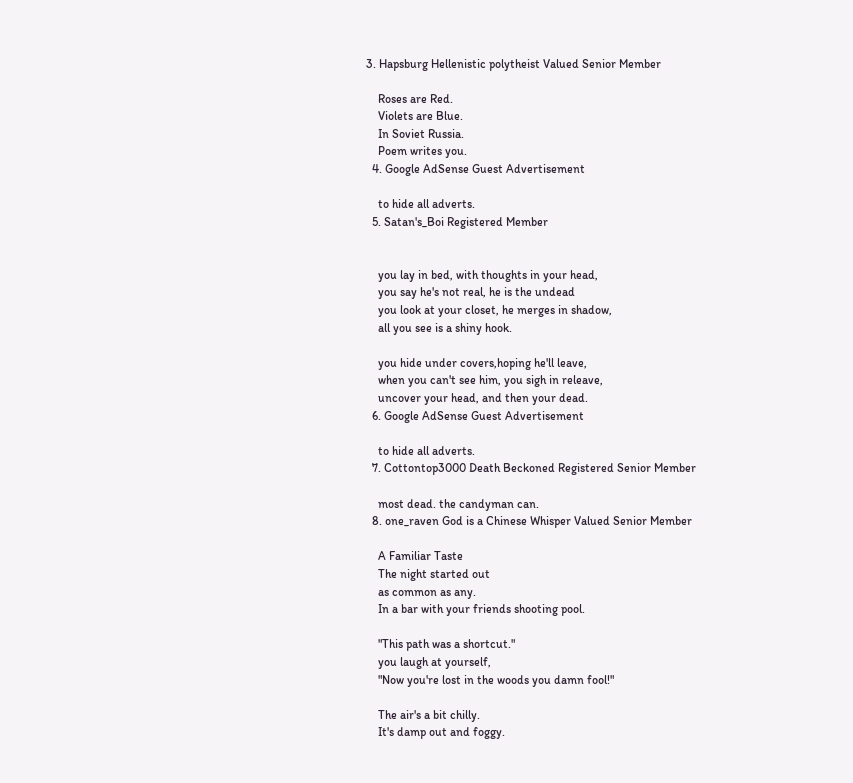3. Hapsburg Hellenistic polytheist Valued Senior Member

    Roses are Red.
    Violets are Blue.
    In Soviet Russia.
    Poem writes you.
  4. Google AdSense Guest Advertisement

    to hide all adverts.
  5. Satan's_Boi Registered Member


    you lay in bed, with thoughts in your head,
    you say he's not real, he is the undead
    you look at your closet, he merges in shadow,
    all you see is a shiny hook.

    you hide under covers,hoping he'll leave,
    when you can't see him, you sigh in releave,
    uncover your head, and then your dead.
  6. Google AdSense Guest Advertisement

    to hide all adverts.
  7. Cottontop3000 Death Beckoned Registered Senior Member

    most dead. the candyman can.
  8. one_raven God is a Chinese Whisper Valued Senior Member

    A Familiar Taste
    The night started out
    as common as any.
    In a bar with your friends shooting pool.

    "This path was a shortcut."
    you laugh at yourself,
    "Now you're lost in the woods you damn fool!"

    The air's a bit chilly.
    It's damp out and foggy.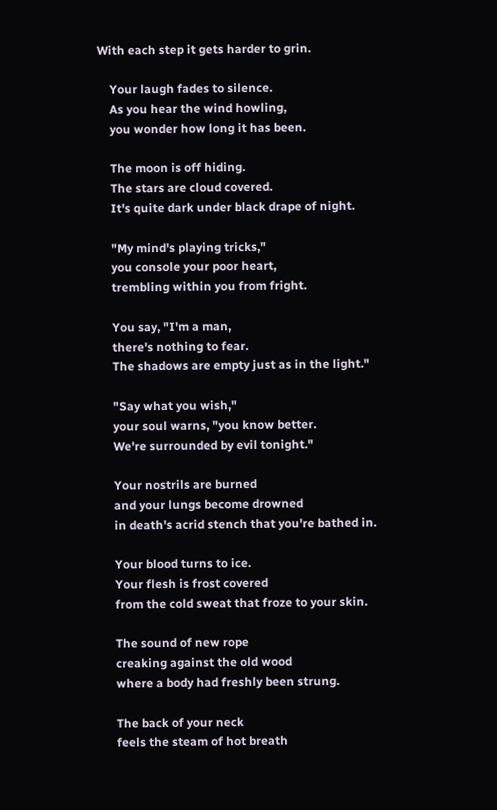With each step it gets harder to grin.

    Your laugh fades to silence.
    As you hear the wind howling,
    you wonder how long it has been.

    The moon is off hiding.
    The stars are cloud covered.
    It's quite dark under black drape of night.

    "My mind's playing tricks,"
    you console your poor heart,
    trembling within you from fright.

    You say, "I'm a man,
    there's nothing to fear.
    The shadows are empty just as in the light."

    "Say what you wish,"
    your soul warns, "you know better.
    We're surrounded by evil tonight."

    Your nostrils are burned
    and your lungs become drowned
    in death's acrid stench that you're bathed in.

    Your blood turns to ice.
    Your flesh is frost covered
    from the cold sweat that froze to your skin.

    The sound of new rope
    creaking against the old wood
    where a body had freshly been strung.

    The back of your neck
    feels the steam of hot breath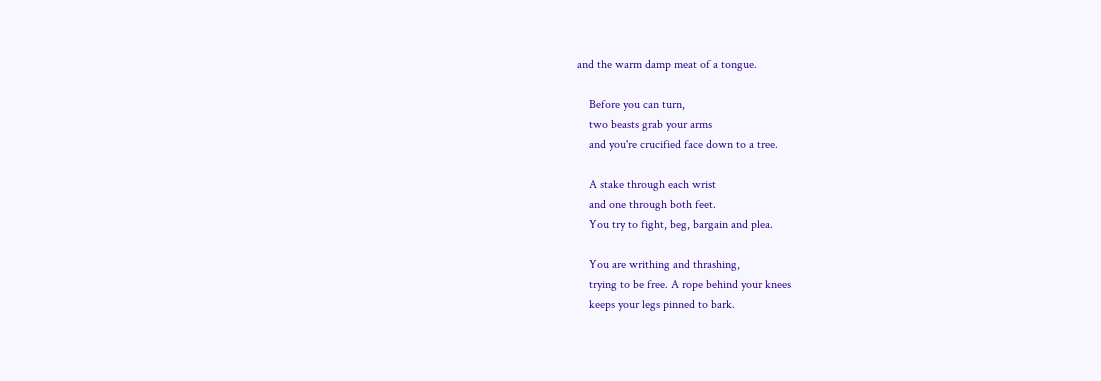and the warm damp meat of a tongue.

    Before you can turn,
    two beasts grab your arms
    and you're crucified face down to a tree.

    A stake through each wrist
    and one through both feet.
    You try to fight, beg, bargain and plea.

    You are writhing and thrashing,
    trying to be free. A rope behind your knees
    keeps your legs pinned to bark.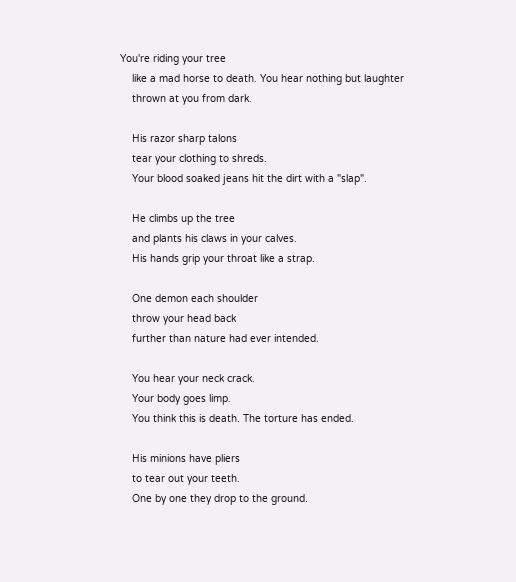You're riding your tree
    like a mad horse to death. You hear nothing but laughter
    thrown at you from dark.

    His razor sharp talons
    tear your clothing to shreds.
    Your blood soaked jeans hit the dirt with a "slap".

    He climbs up the tree
    and plants his claws in your calves.
    His hands grip your throat like a strap.

    One demon each shoulder
    throw your head back
    further than nature had ever intended.

    You hear your neck crack.
    Your body goes limp.
    You think this is death. The torture has ended.

    His minions have pliers
    to tear out your teeth.
    One by one they drop to the ground.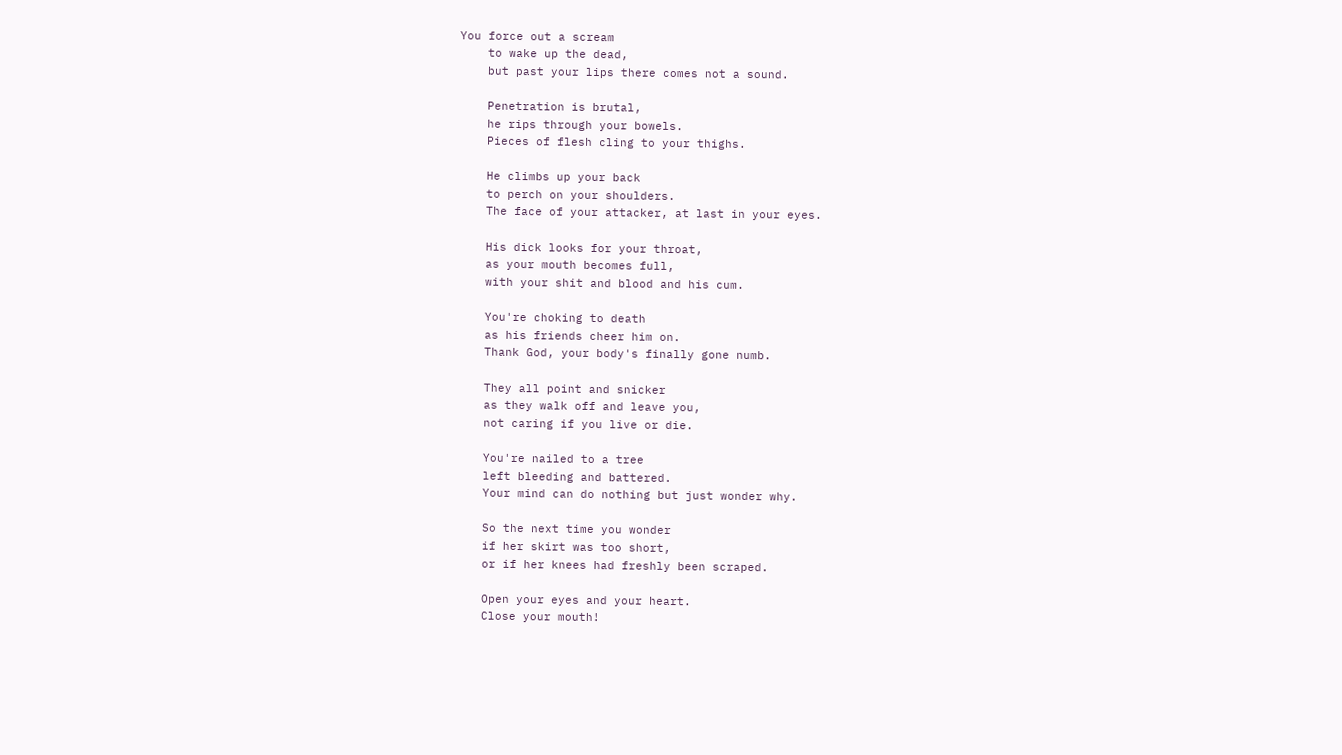You force out a scream
    to wake up the dead,
    but past your lips there comes not a sound.

    Penetration is brutal,
    he rips through your bowels.
    Pieces of flesh cling to your thighs.

    He climbs up your back
    to perch on your shoulders.
    The face of your attacker, at last in your eyes.

    His dick looks for your throat,
    as your mouth becomes full,
    with your shit and blood and his cum.

    You're choking to death
    as his friends cheer him on.
    Thank God, your body's finally gone numb.

    They all point and snicker
    as they walk off and leave you,
    not caring if you live or die.

    You're nailed to a tree
    left bleeding and battered.
    Your mind can do nothing but just wonder why.

    So the next time you wonder
    if her skirt was too short,
    or if her knees had freshly been scraped.

    Open your eyes and your heart.
    Close your mouth!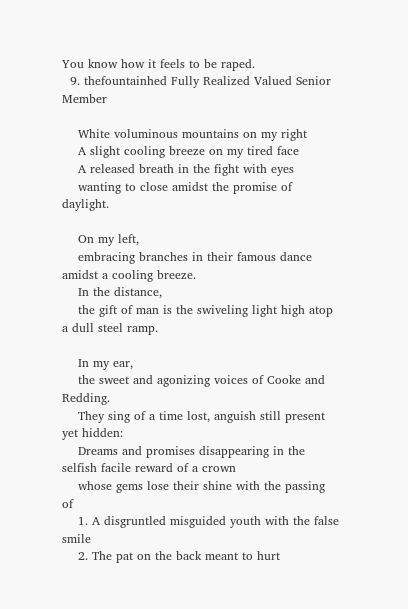You know how it feels to be raped.
  9. thefountainhed Fully Realized Valued Senior Member

    White voluminous mountains on my right
    A slight cooling breeze on my tired face
    A released breath in the fight with eyes
    wanting to close amidst the promise of daylight.

    On my left,
    embracing branches in their famous dance amidst a cooling breeze.
    In the distance,
    the gift of man is the swiveling light high atop a dull steel ramp.

    In my ear,
    the sweet and agonizing voices of Cooke and Redding.
    They sing of a time lost, anguish still present yet hidden:
    Dreams and promises disappearing in the selfish facile reward of a crown
    whose gems lose their shine with the passing of
    1. A disgruntled misguided youth with the false smile
    2. The pat on the back meant to hurt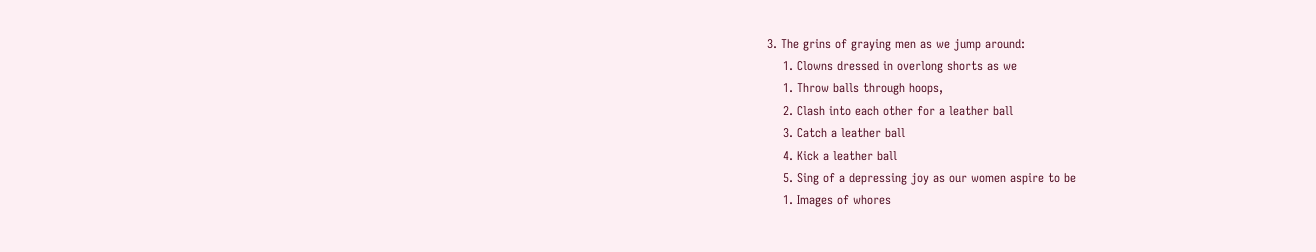3. The grins of graying men as we jump around:
    1. Clowns dressed in overlong shorts as we
    1. Throw balls through hoops,
    2. Clash into each other for a leather ball
    3. Catch a leather ball
    4. Kick a leather ball
    5. Sing of a depressing joy as our women aspire to be
    1. Images of whores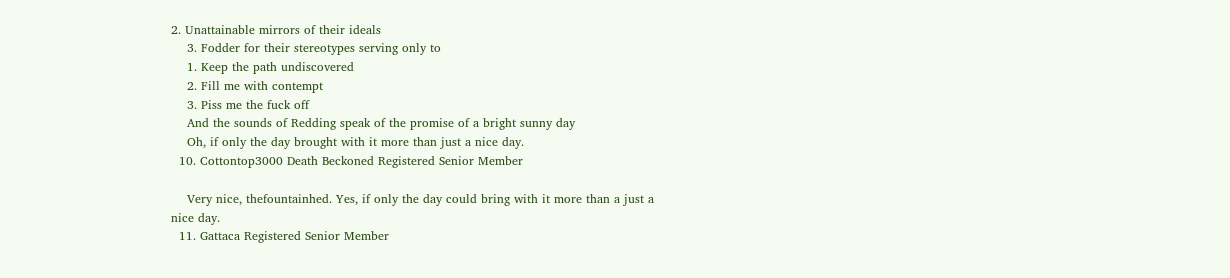2. Unattainable mirrors of their ideals
    3. Fodder for their stereotypes serving only to
    1. Keep the path undiscovered
    2. Fill me with contempt
    3. Piss me the fuck off
    And the sounds of Redding speak of the promise of a bright sunny day
    Oh, if only the day brought with it more than just a nice day.
  10. Cottontop3000 Death Beckoned Registered Senior Member

    Very nice, thefountainhed. Yes, if only the day could bring with it more than a just a nice day.
  11. Gattaca Registered Senior Member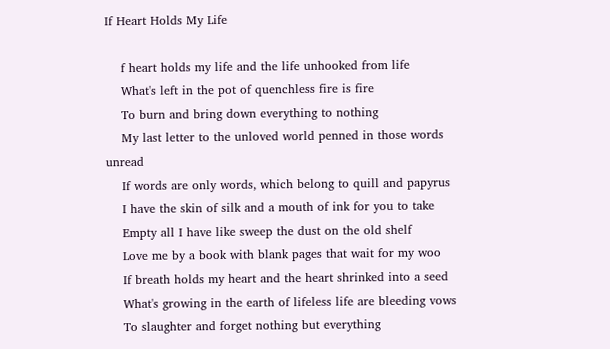If Heart Holds My Life

    f heart holds my life and the life unhooked from life
    What's left in the pot of quenchless fire is fire
    To burn and bring down everything to nothing
    My last letter to the unloved world penned in those words unread
    If words are only words, which belong to quill and papyrus
    I have the skin of silk and a mouth of ink for you to take
    Empty all I have like sweep the dust on the old shelf
    Love me by a book with blank pages that wait for my woo
    If breath holds my heart and the heart shrinked into a seed
    What's growing in the earth of lifeless life are bleeding vows
    To slaughter and forget nothing but everything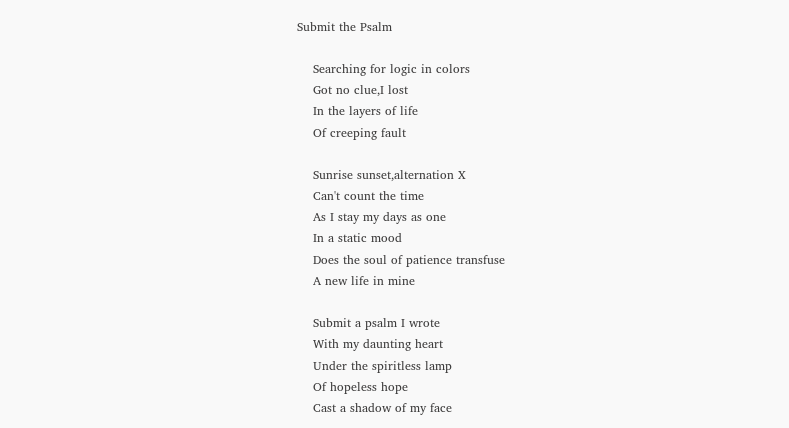Submit the Psalm

    Searching for logic in colors
    Got no clue,I lost
    In the layers of life
    Of creeping fault

    Sunrise sunset,alternation X
    Can't count the time
    As I stay my days as one
    In a static mood
    Does the soul of patience transfuse
    A new life in mine

    Submit a psalm I wrote
    With my daunting heart
    Under the spiritless lamp
    Of hopeless hope
    Cast a shadow of my face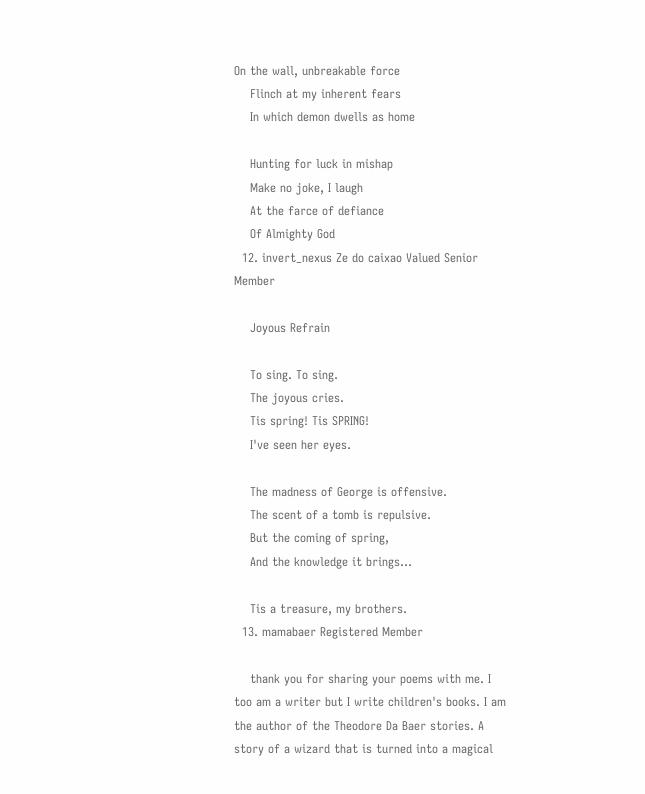On the wall, unbreakable force
    Flinch at my inherent fears
    In which demon dwells as home

    Hunting for luck in mishap
    Make no joke, I laugh
    At the farce of defiance
    Of Almighty God
  12. invert_nexus Ze do caixao Valued Senior Member

    Joyous Refrain

    To sing. To sing.
    The joyous cries.
    Tis spring! Tis SPRING!
    I've seen her eyes.

    The madness of George is offensive.
    The scent of a tomb is repulsive.
    But the coming of spring,
    And the knowledge it brings...

    Tis a treasure, my brothers.
  13. mamabaer Registered Member

    thank you for sharing your poems with me. I too am a writer but I write children's books. I am the author of the Theodore Da Baer stories. A story of a wizard that is turned into a magical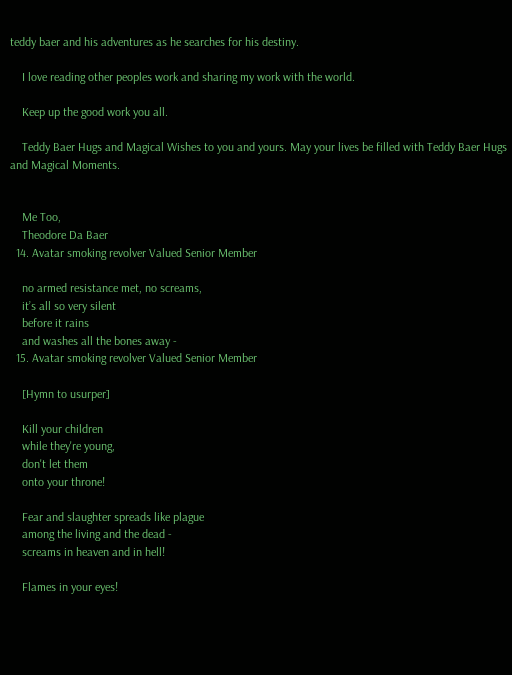teddy baer and his adventures as he searches for his destiny.

    I love reading other peoples work and sharing my work with the world.

    Keep up the good work you all.

    Teddy Baer Hugs and Magical Wishes to you and yours. May your lives be filled with Teddy Baer Hugs and Magical Moments.


    Me Too,
    Theodore Da Baer
  14. Avatar smoking revolver Valued Senior Member

    no armed resistance met, no screams,
    it’s all so very silent
    before it rains
    and washes all the bones away -
  15. Avatar smoking revolver Valued Senior Member

    [Hymn to usurper]

    Kill your children
    while they're young,
    don't let them
    onto your throne!

    Fear and slaughter spreads like plague
    among the living and the dead -
    screams in heaven and in hell!

    Flames in your eyes!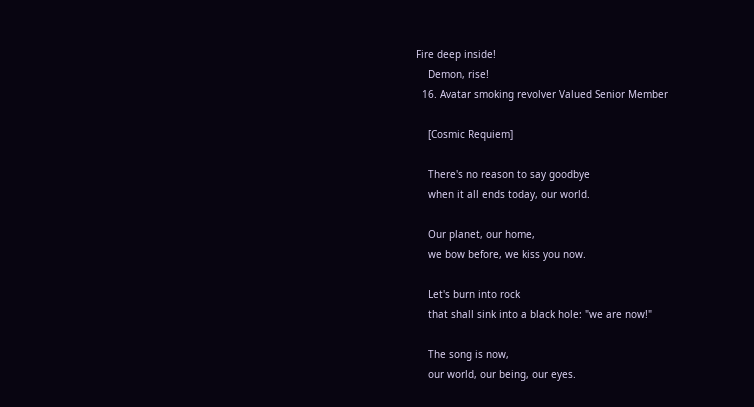Fire deep inside!
    Demon, rise!
  16. Avatar smoking revolver Valued Senior Member

    [Cosmic Requiem]

    There's no reason to say goodbye
    when it all ends today, our world.

    Our planet, our home,
    we bow before, we kiss you now.

    Let's burn into rock
    that shall sink into a black hole: "we are now!"

    The song is now,
    our world, our being, our eyes.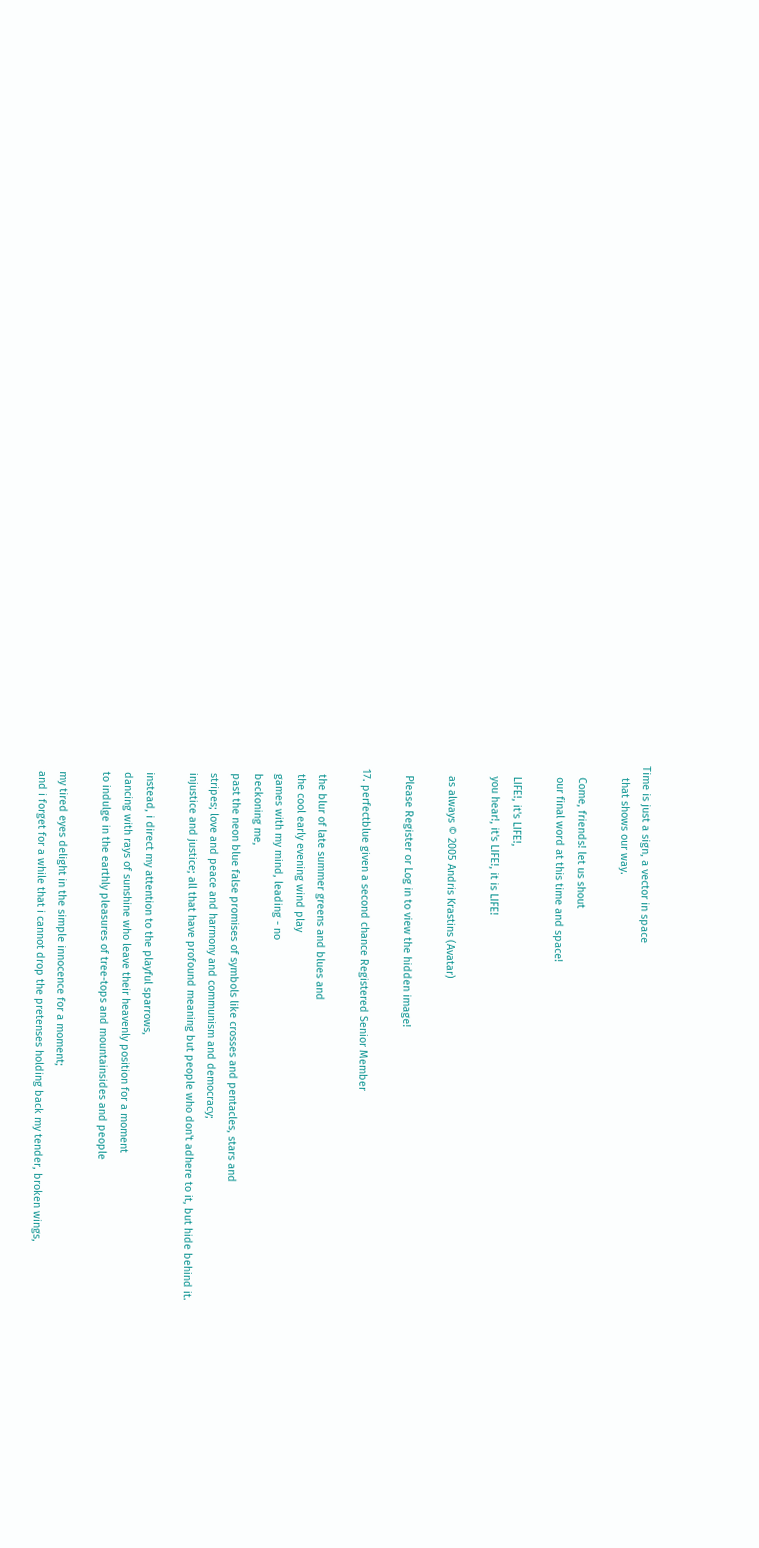Time is just a sign, a vector in space
    that shows our way.

    Come, friends! let us shout
    our final word at this time and space!

    LIFE!, it's LIFE!,
    you hear!, it's LIFE!, it is LIFE!

    as always © 2005 Andris Krastins (Avatar)

    Please Register or Log in to view the hidden image!

  17. perfectblue given a second chance Registered Senior Member

    the blur of late summer greens and blues and
    the cool early evening wind play
    games with my mind, leading - no
    beckoning me,
    past the neon blue false promises of symbols like crosses and pentacles, stars and
    stripes; love and peace and harmony and communism and democracy;
    injustice and justice; all that have profound meaning but people who don't adhere to it, but hide behind it.

    instead, i direct my attention to the playful sparrows,
    dancing with rays of sunshine who leave their heavenly position for a moment
    to indulge in the earthly pleasures of tree-tops and mountainsides and people

    my tired eyes delight in the simple innocence for a moment;
    and i forget for a while that i cannot drop the pretenses holding back my tender, broken wings,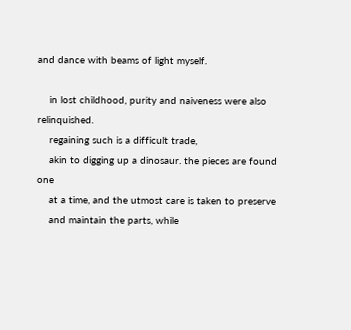and dance with beams of light myself.

    in lost childhood, purity and naiveness were also relinquished.
    regaining such is a difficult trade,
    akin to digging up a dinosaur. the pieces are found one
    at a time, and the utmost care is taken to preserve
    and maintain the parts, while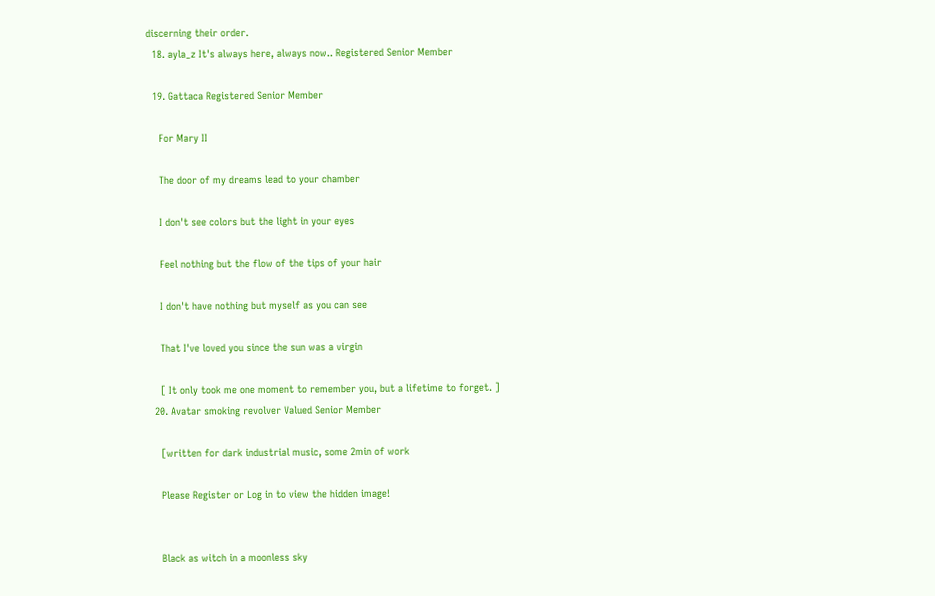discerning their order.
  18. ayla_z It's always here, always now.. Registered Senior Member

  19. Gattaca Registered Senior Member

    For Mary II

    The door of my dreams lead to your chamber

    I don't see colors but the light in your eyes

    Feel nothing but the flow of the tips of your hair

    I don't have nothing but myself as you can see

    That I've loved you since the sun was a virgin

    [ It only took me one moment to remember you, but a lifetime to forget. ]
  20. Avatar smoking revolver Valued Senior Member

    [written for dark industrial music, some 2min of work

    Please Register or Log in to view the hidden image!


    Black as witch in a moonless sky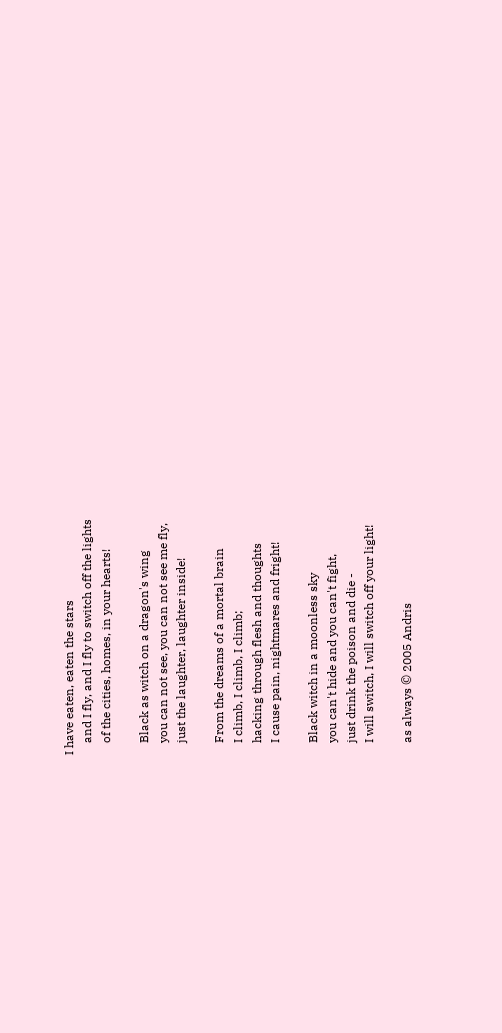I have eaten, eaten the stars
    and I fly, and I fly to switch off the lights
    of the cities, homes, in your hearts!

    Black as witch on a dragon's wing
    you can not see, you can not see me fly,
    just the laughter, laughter inside!

    From the dreams of a mortal brain
    I climb, I climb, I climb;
    hacking through flesh and thoughts
    I cause pain, nightmares and fright!

    Black witch in a moonless sky
    you can't hide and you can't fight,
    just drink the poison and die -
    I will switch, I will switch off your light!

    as always © 2005 Andris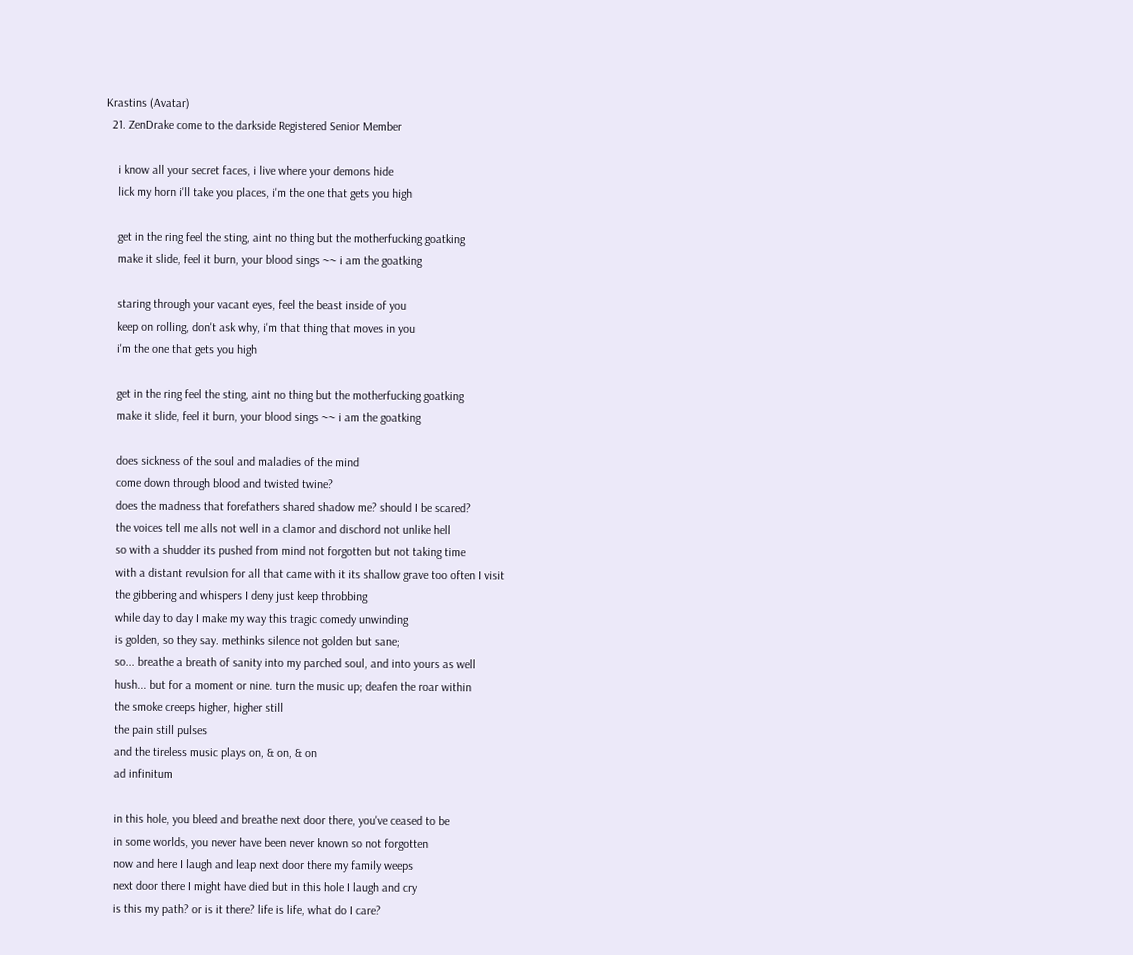Krastins (Avatar)
  21. ZenDrake come to the darkside Registered Senior Member

    i know all your secret faces, i live where your demons hide
    lick my horn i'll take you places, i'm the one that gets you high

    get in the ring feel the sting, aint no thing but the motherfucking goatking
    make it slide, feel it burn, your blood sings ~~ i am the goatking

    staring through your vacant eyes, feel the beast inside of you
    keep on rolling, don't ask why, i'm that thing that moves in you
    i'm the one that gets you high

    get in the ring feel the sting, aint no thing but the motherfucking goatking
    make it slide, feel it burn, your blood sings ~~ i am the goatking

    does sickness of the soul and maladies of the mind
    come down through blood and twisted twine?
    does the madness that forefathers shared shadow me? should I be scared?
    the voices tell me alls not well in a clamor and dischord not unlike hell
    so with a shudder its pushed from mind not forgotten but not taking time
    with a distant revulsion for all that came with it its shallow grave too often I visit
    the gibbering and whispers I deny just keep throbbing
    while day to day I make my way this tragic comedy unwinding
    is golden, so they say. methinks silence not golden but sane;
    so... breathe a breath of sanity into my parched soul, and into yours as well
    hush... but for a moment or nine. turn the music up; deafen the roar within
    the smoke creeps higher, higher still
    the pain still pulses
    and the tireless music plays on, & on, & on
    ad infinitum

    in this hole, you bleed and breathe next door there, you've ceased to be
    in some worlds, you never have been never known so not forgotten
    now and here I laugh and leap next door there my family weeps
    next door there I might have died but in this hole I laugh and cry
    is this my path? or is it there? life is life, what do I care?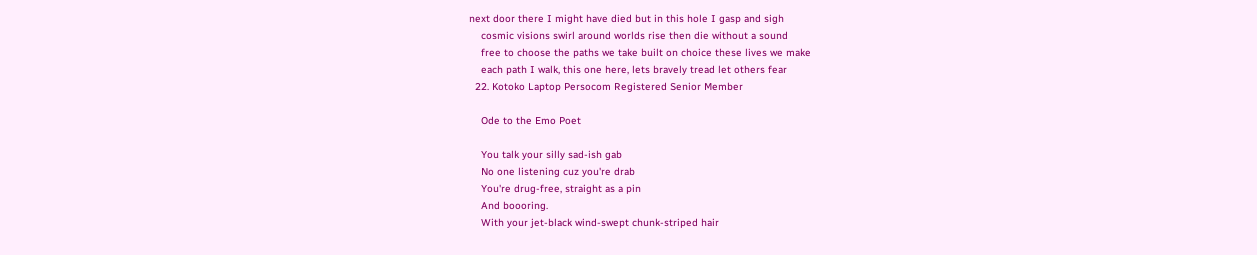next door there I might have died but in this hole I gasp and sigh
    cosmic visions swirl around worlds rise then die without a sound
    free to choose the paths we take built on choice these lives we make
    each path I walk, this one here, lets bravely tread let others fear
  22. Kotoko Laptop Persocom Registered Senior Member

    Ode to the Emo Poet

    You talk your silly sad-ish gab
    No one listening cuz you're drab
    You're drug-free, straight as a pin
    And boooring.
    With your jet-black wind-swept chunk-striped hair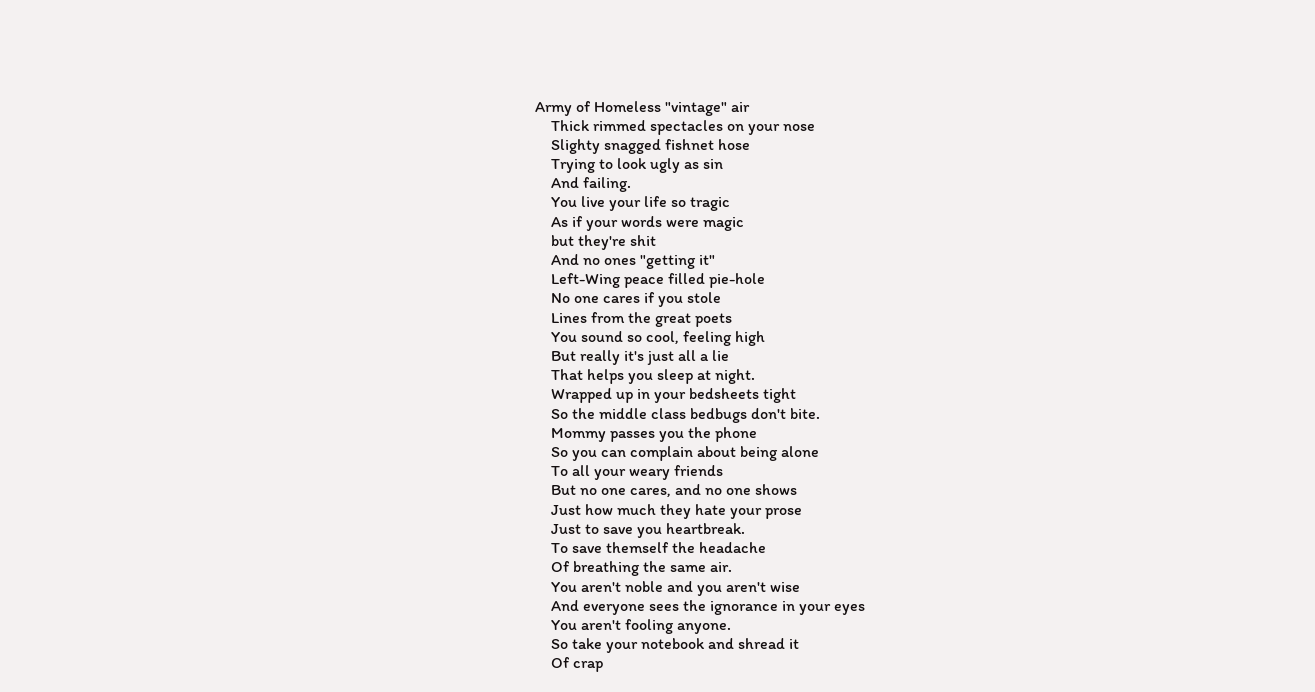Army of Homeless "vintage" air
    Thick rimmed spectacles on your nose
    Slighty snagged fishnet hose
    Trying to look ugly as sin
    And failing.
    You live your life so tragic
    As if your words were magic
    but they're shit
    And no ones "getting it"
    Left-Wing peace filled pie-hole
    No one cares if you stole
    Lines from the great poets
    You sound so cool, feeling high
    But really it's just all a lie
    That helps you sleep at night.
    Wrapped up in your bedsheets tight
    So the middle class bedbugs don't bite.
    Mommy passes you the phone
    So you can complain about being alone
    To all your weary friends
    But no one cares, and no one shows
    Just how much they hate your prose
    Just to save you heartbreak.
    To save themself the headache
    Of breathing the same air.
    You aren't noble and you aren't wise
    And everyone sees the ignorance in your eyes
    You aren't fooling anyone.
    So take your notebook and shread it
    Of crap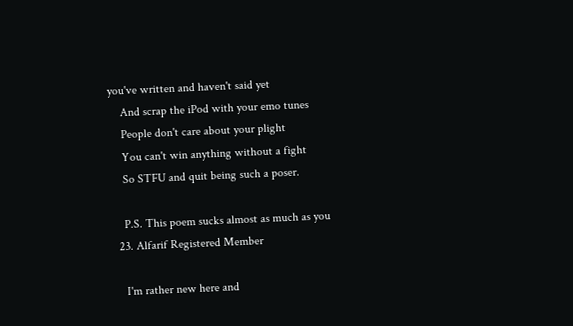you've written and haven't said yet
    And scrap the iPod with your emo tunes
    People don't care about your plight
    You can't win anything without a fight
    So STFU and quit being such a poser.

    P.S. This poem sucks almost as much as you
  23. Alfarif Registered Member

    I'm rather new here and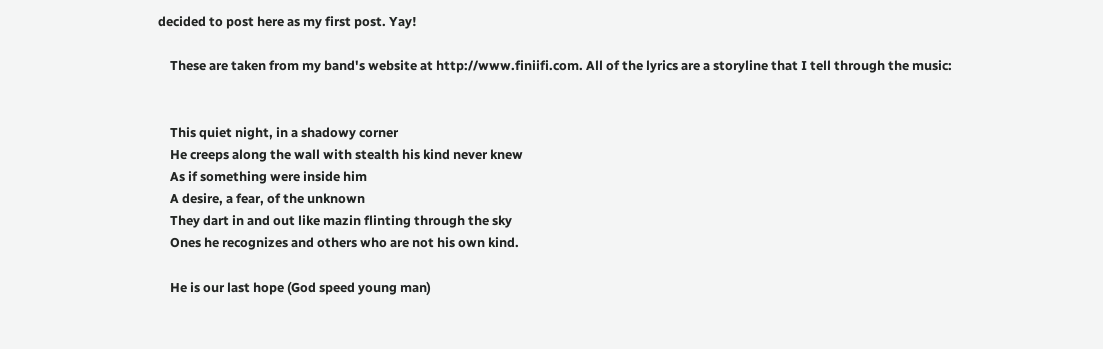decided to post here as my first post. Yay!

    These are taken from my band's website at http://www.finiifi.com. All of the lyrics are a storyline that I tell through the music:


    This quiet night, in a shadowy corner
    He creeps along the wall with stealth his kind never knew
    As if something were inside him
    A desire, a fear, of the unknown
    They dart in and out like mazin flinting through the sky
    Ones he recognizes and others who are not his own kind.

    He is our last hope (God speed young man)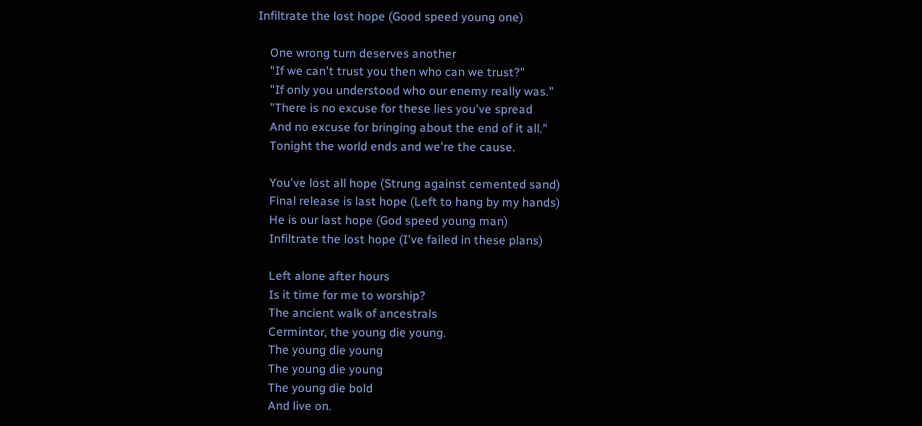Infiltrate the lost hope (Good speed young one)

    One wrong turn deserves another
    "If we can't trust you then who can we trust?"
    "If only you understood who our enemy really was."
    "There is no excuse for these lies you've spread
    And no excuse for bringing about the end of it all."
    Tonight the world ends and we're the cause.

    You've lost all hope (Strung against cemented sand)
    Final release is last hope (Left to hang by my hands)
    He is our last hope (God speed young man)
    Infiltrate the lost hope (I've failed in these plans)

    Left alone after hours
    Is it time for me to worship?
    The ancient walk of ancestrals
    Cermintor, the young die young.
    The young die young
    The young die young
    The young die bold
    And live on.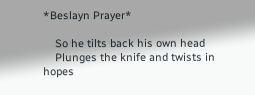*Beslayn Prayer*

    So he tilts back his own head
    Plunges the knife and twists in hopes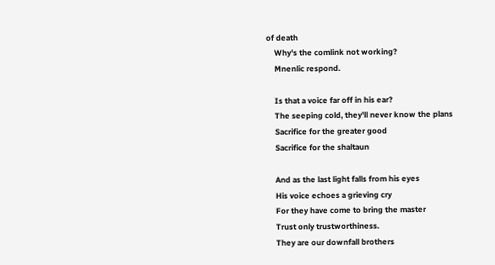of death
    Why's the comlink not working?
    Mnenlic respond.

    Is that a voice far off in his ear?
    The seeping cold, they'll never know the plans
    Sacrifice for the greater good
    Sacrifice for the shaltaun

    And as the last light falls from his eyes
    His voice echoes a grieving cry
    For they have come to bring the master
    Trust only trustworthiness.
    They are our downfall brothers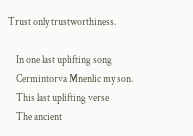Trust only trustworthiness.

    In one last uplifting song
    Cermintorva Mnenlic my son.
    This last uplifting verse
    The ancient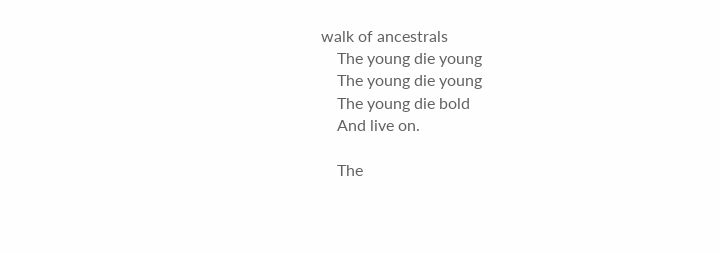walk of ancestrals
    The young die young
    The young die young
    The young die bold
    And live on.

    The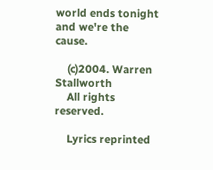world ends tonight and we're the cause.

    (c)2004. Warren Stallworth
    All rights reserved.

    Lyrics reprinted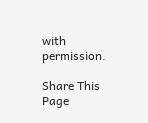with permission.

Share This Page